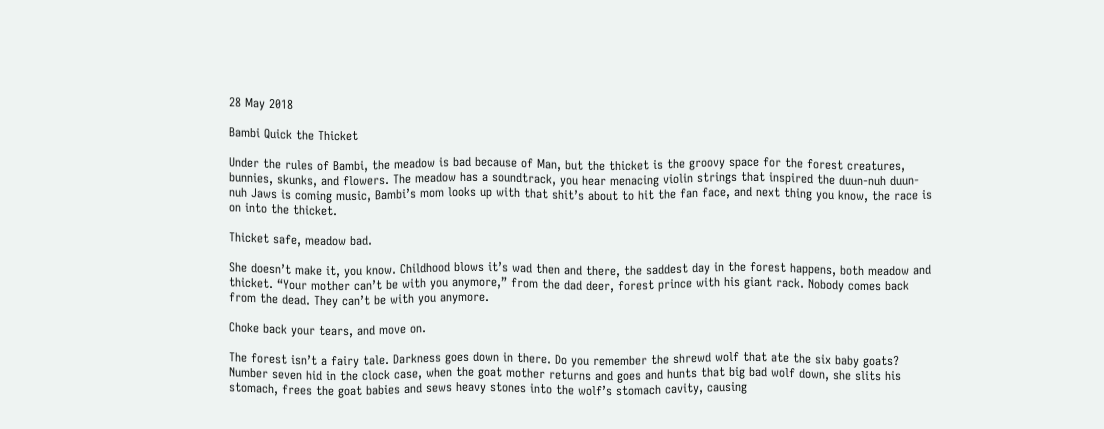28 May 2018

Bambi Quick the Thicket

Under the rules of Bambi, the meadow is bad because of Man, but the thicket is the groovy space for the forest creatures, bunnies, skunks, and flowers. The meadow has a soundtrack, you hear menacing violin strings that inspired the duun-nuh duun-nuh Jaws is coming music, Bambi’s mom looks up with that shit’s about to hit the fan face, and next thing you know, the race is on into the thicket.

Thicket safe, meadow bad.

She doesn’t make it, you know. Childhood blows it’s wad then and there, the saddest day in the forest happens, both meadow and thicket. “Your mother can’t be with you anymore,” from the dad deer, forest prince with his giant rack. Nobody comes back from the dead. They can’t be with you anymore.

Choke back your tears, and move on.

The forest isn’t a fairy tale. Darkness goes down in there. Do you remember the shrewd wolf that ate the six baby goats? Number seven hid in the clock case, when the goat mother returns and goes and hunts that big bad wolf down, she slits his stomach, frees the goat babies and sews heavy stones into the wolf’s stomach cavity, causing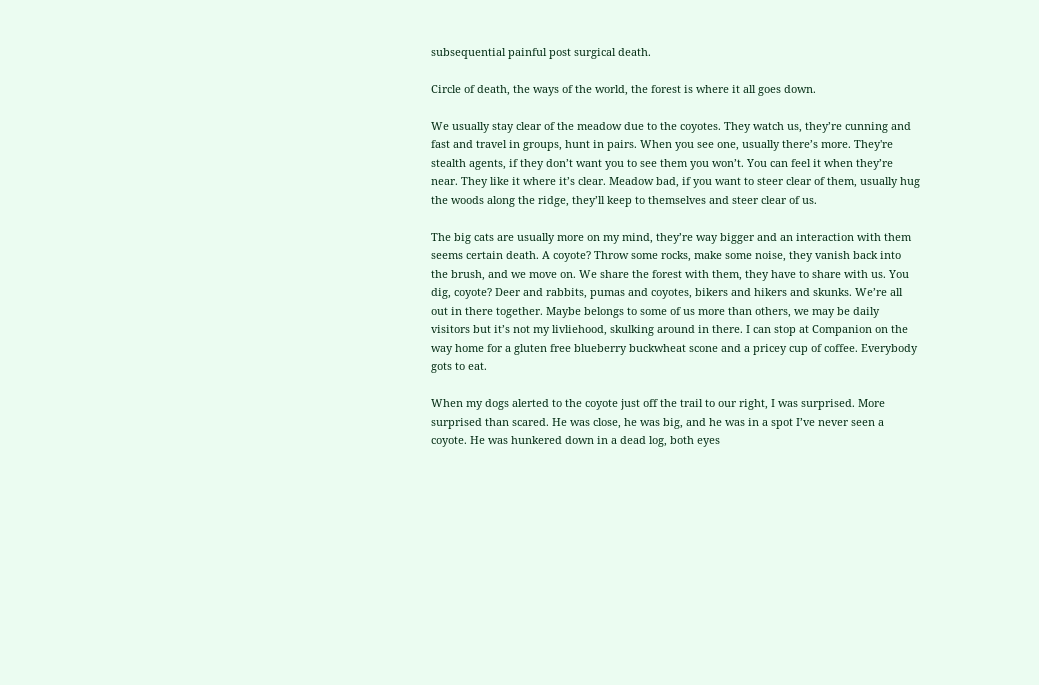subsequential painful post surgical death.

Circle of death, the ways of the world, the forest is where it all goes down.

We usually stay clear of the meadow due to the coyotes. They watch us, they’re cunning and fast and travel in groups, hunt in pairs. When you see one, usually there’s more. They're stealth agents, if they don’t want you to see them you won’t. You can feel it when they’re near. They like it where it’s clear. Meadow bad, if you want to steer clear of them, usually hug the woods along the ridge, they’ll keep to themselves and steer clear of us.

The big cats are usually more on my mind, they’re way bigger and an interaction with them seems certain death. A coyote? Throw some rocks, make some noise, they vanish back into the brush, and we move on. We share the forest with them, they have to share with us. You dig, coyote? Deer and rabbits, pumas and coyotes, bikers and hikers and skunks. We’re all out in there together. Maybe belongs to some of us more than others, we may be daily visitors but it’s not my livliehood, skulking around in there. I can stop at Companion on the way home for a gluten free blueberry buckwheat scone and a pricey cup of coffee. Everybody gots to eat.

When my dogs alerted to the coyote just off the trail to our right, I was surprised. More surprised than scared. He was close, he was big, and he was in a spot I’ve never seen a coyote. He was hunkered down in a dead log, both eyes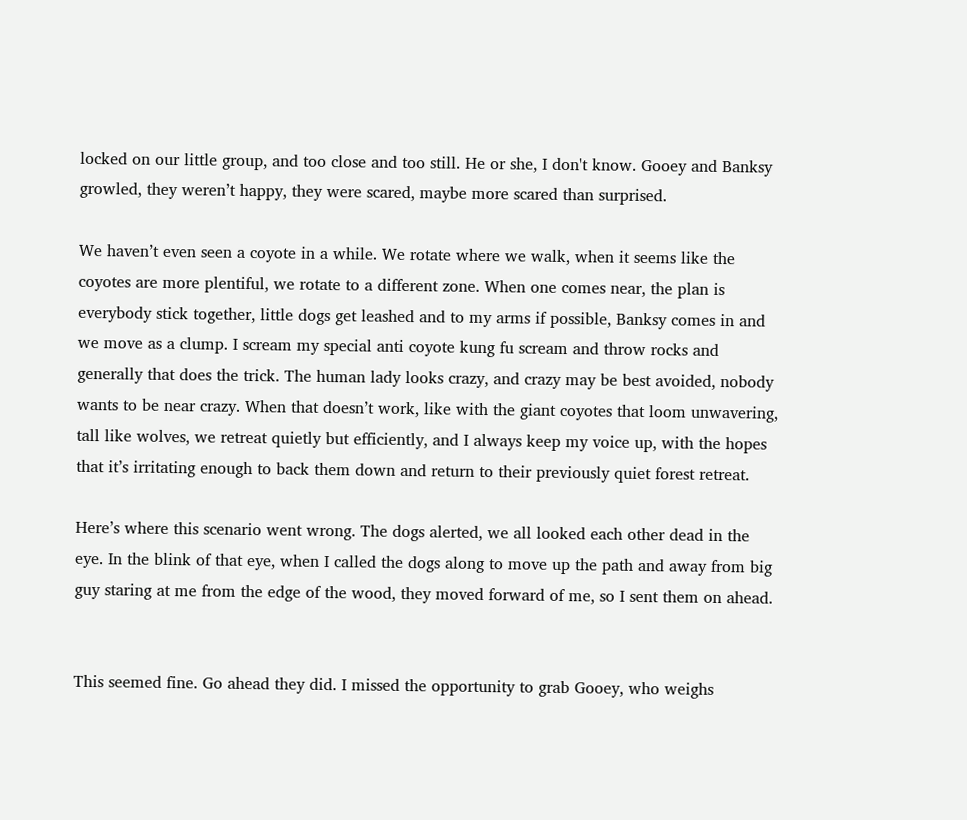locked on our little group, and too close and too still. He or she, I don't know. Gooey and Banksy growled, they weren’t happy, they were scared, maybe more scared than surprised.

We haven’t even seen a coyote in a while. We rotate where we walk, when it seems like the coyotes are more plentiful, we rotate to a different zone. When one comes near, the plan is everybody stick together, little dogs get leashed and to my arms if possible, Banksy comes in and we move as a clump. I scream my special anti coyote kung fu scream and throw rocks and generally that does the trick. The human lady looks crazy, and crazy may be best avoided, nobody wants to be near crazy. When that doesn’t work, like with the giant coyotes that loom unwavering, tall like wolves, we retreat quietly but efficiently, and I always keep my voice up, with the hopes that it’s irritating enough to back them down and return to their previously quiet forest retreat.

Here’s where this scenario went wrong. The dogs alerted, we all looked each other dead in the eye. In the blink of that eye, when I called the dogs along to move up the path and away from big guy staring at me from the edge of the wood, they moved forward of me, so I sent them on ahead.


This seemed fine. Go ahead they did. I missed the opportunity to grab Gooey, who weighs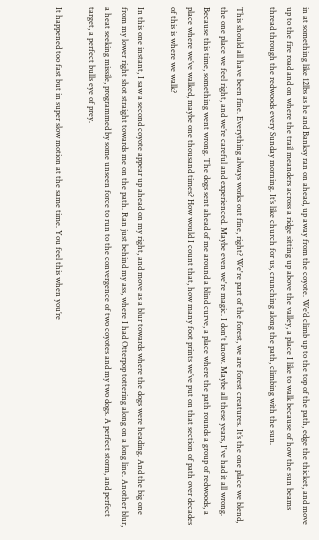in at something like 12lbs as he and Banksy ran on ahead, up away from the coyote. We’d climb up to the top of the path, edge the thicket, and move up to the fire road and on where the trail meanders across a ridge sitting up above the valley, a place I like to walk because of how the sun beams thread through the redwoods every Sunday morning. It’s like church for us, crunching along the path, climbing with the sun.

This should all have been fine. Everything always works out fine, right? We're part of the forest, we are forest creatures. It’s the one place we blend, the one place we feel right, and we’re careful and experienced. Maybe even we're magic. I don't know. Maybe all these years, I've had it all wrong. Because this time, something went wrong. The dogs sent ahead of me around a blind curve, a place where the path rounds a group of redwoods, a place where we’ve walked, maybe one thousand times? How would I count that, how many foot prints we’ve put on that section of path over decades of this is where we walk?

In this one instant, I saw a second coyote appear up ahead on my right, and move as a blur towards where the dogs were heading. And the big one from my lower right shot straight towards me on the path. Ran just behind my ass, where I had Otterpop tottering along on a long line. Another blur, a heat seeking missile, programmed by some unseen force to run to the convergence of two coyotes and my two dogs. A perfect storm, and perfect target, a perfect bulls eye of prey.

It happened too fast but in super slow motion at the same time. You feel this when you’re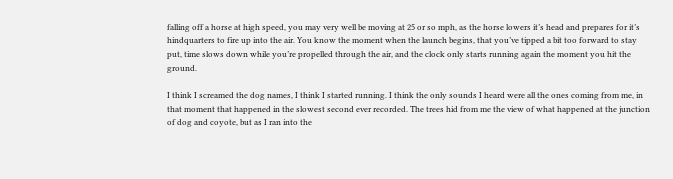falling off a horse at high speed, you may very well be moving at 25 or so mph, as the horse lowers it’s head and prepares for it’s hindquarters to fire up into the air. You know the moment when the launch begins, that you’ve tipped a bit too forward to stay put, time slows down while you’re propelled through the air, and the clock only starts running again the moment you hit the ground.

I think I screamed the dog names, I think I started running. I think the only sounds I heard were all the ones coming from me, in that moment that happened in the slowest second ever recorded. The trees hid from me the view of what happened at the junction of dog and coyote, but as I ran into the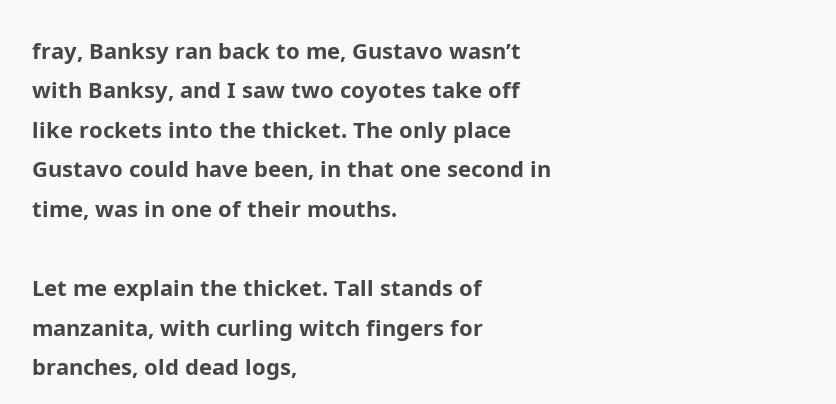fray, Banksy ran back to me, Gustavo wasn’t with Banksy, and I saw two coyotes take off like rockets into the thicket. The only place Gustavo could have been, in that one second in time, was in one of their mouths.

Let me explain the thicket. Tall stands of manzanita, with curling witch fingers for branches, old dead logs,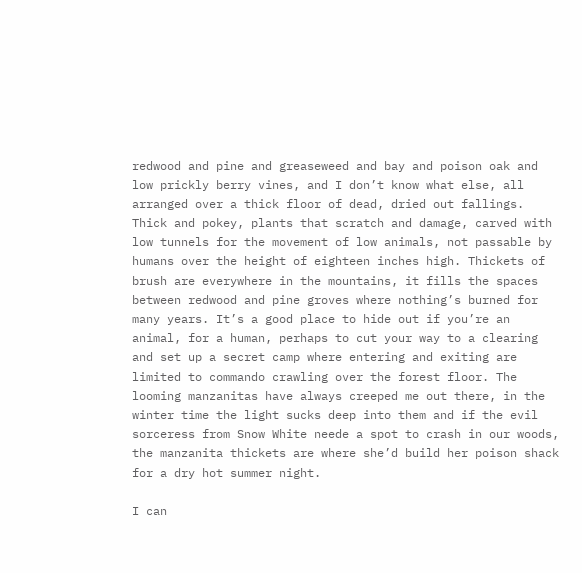redwood and pine and greaseweed and bay and poison oak and low prickly berry vines, and I don’t know what else, all arranged over a thick floor of dead, dried out fallings. Thick and pokey, plants that scratch and damage, carved with low tunnels for the movement of low animals, not passable by humans over the height of eighteen inches high. Thickets of brush are everywhere in the mountains, it fills the spaces between redwood and pine groves where nothing’s burned for many years. It’s a good place to hide out if you’re an animal, for a human, perhaps to cut your way to a clearing and set up a secret camp where entering and exiting are limited to commando crawling over the forest floor. The looming manzanitas have always creeped me out there, in the winter time the light sucks deep into them and if the evil sorceress from Snow White neede a spot to crash in our woods, the manzanita thickets are where she’d build her poison shack for a dry hot summer night.

I can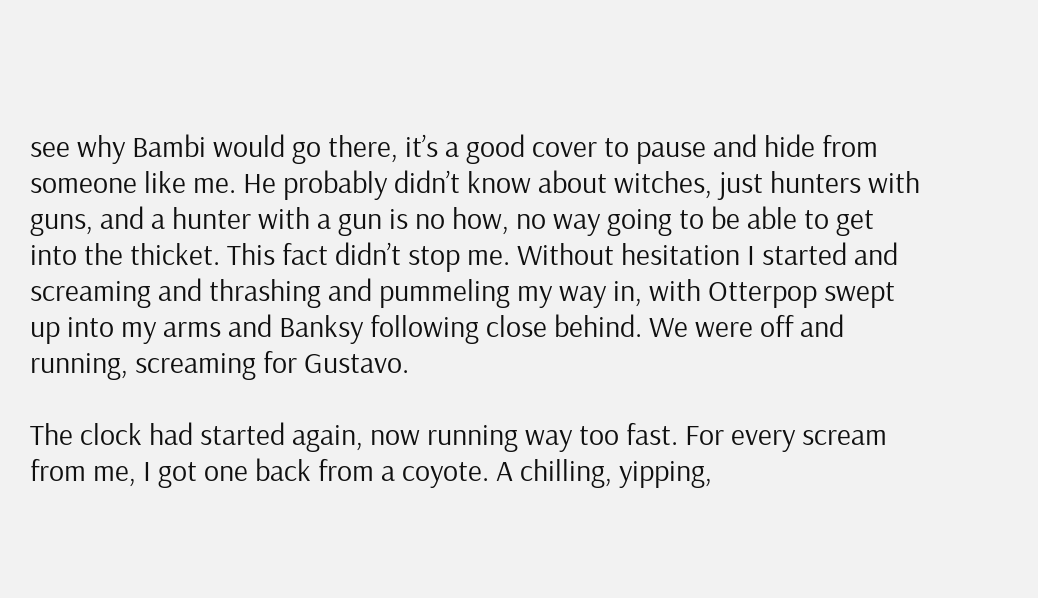see why Bambi would go there, it’s a good cover to pause and hide from someone like me. He probably didn’t know about witches, just hunters with guns, and a hunter with a gun is no how, no way going to be able to get into the thicket. This fact didn’t stop me. Without hesitation I started and screaming and thrashing and pummeling my way in, with Otterpop swept up into my arms and Banksy following close behind. We were off and running, screaming for Gustavo.

The clock had started again, now running way too fast. For every scream from me, I got one back from a coyote. A chilling, yipping,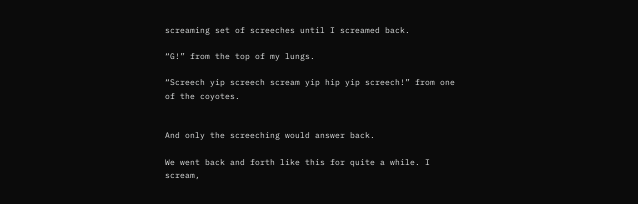screaming set of screeches until I screamed back.

“G!” from the top of my lungs.

“Screech yip screech scream yip hip yip screech!” from one of the coyotes.


And only the screeching would answer back.

We went back and forth like this for quite a while. I scream,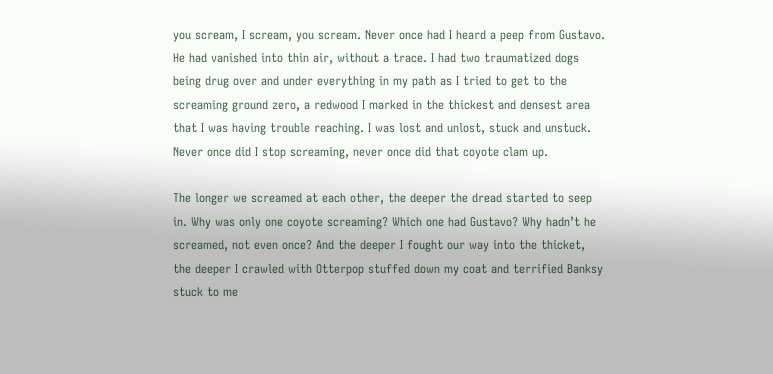you scream, I scream, you scream. Never once had I heard a peep from Gustavo. He had vanished into thin air, without a trace. I had two traumatized dogs being drug over and under everything in my path as I tried to get to the screaming ground zero, a redwood I marked in the thickest and densest area that I was having trouble reaching. I was lost and unlost, stuck and unstuck. Never once did I stop screaming, never once did that coyote clam up.

The longer we screamed at each other, the deeper the dread started to seep in. Why was only one coyote screaming? Which one had Gustavo? Why hadn’t he screamed, not even once? And the deeper I fought our way into the thicket, the deeper I crawled with Otterpop stuffed down my coat and terrified Banksy stuck to me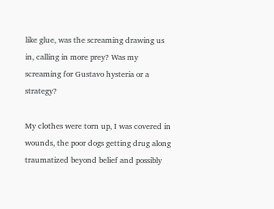like glue, was the screaming drawing us in, calling in more prey? Was my screaming for Gustavo hysteria or a strategy?

My clothes were torn up, I was covered in wounds, the poor dogs getting drug along traumatized beyond belief and possibly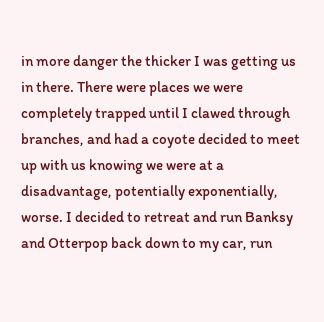in more danger the thicker I was getting us in there. There were places we were completely trapped until I clawed through branches, and had a coyote decided to meet up with us knowing we were at a disadvantage, potentially exponentially, worse. I decided to retreat and run Banksy and Otterpop back down to my car, run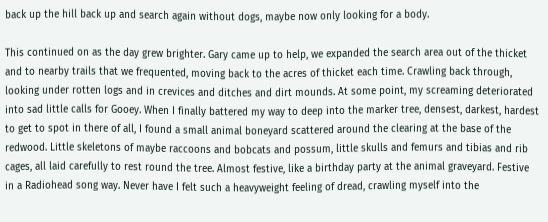back up the hill back up and search again without dogs, maybe now only looking for a body.

This continued on as the day grew brighter. Gary came up to help, we expanded the search area out of the thicket and to nearby trails that we frequented, moving back to the acres of thicket each time. Crawling back through, looking under rotten logs and in crevices and ditches and dirt mounds. At some point, my screaming deteriorated into sad little calls for Gooey. When I finally battered my way to deep into the marker tree, densest, darkest, hardest to get to spot in there of all, I found a small animal boneyard scattered around the clearing at the base of the redwood. Little skeletons of maybe raccoons and bobcats and possum, little skulls and femurs and tibias and rib cages, all laid carefully to rest round the tree. Almost festive, like a birthday party at the animal graveyard. Festive in a Radiohead song way. Never have I felt such a heavyweight feeling of dread, crawling myself into the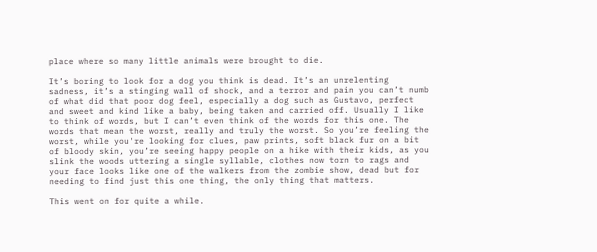place where so many little animals were brought to die.

It’s boring to look for a dog you think is dead. It’s an unrelenting sadness, it’s a stinging wall of shock, and a terror and pain you can’t numb of what did that poor dog feel, especially a dog such as Gustavo, perfect and sweet and kind like a baby, being taken and carried off. Usually I like to think of words, but I can’t even think of the words for this one. The words that mean the worst, really and truly the worst. So you’re feeling the worst, while you're looking for clues, paw prints, soft black fur on a bit of bloody skin, you’re seeing happy people on a hike with their kids, as you slink the woods uttering a single syllable, clothes now torn to rags and your face looks like one of the walkers from the zombie show, dead but for needing to find just this one thing, the only thing that matters.

This went on for quite a while.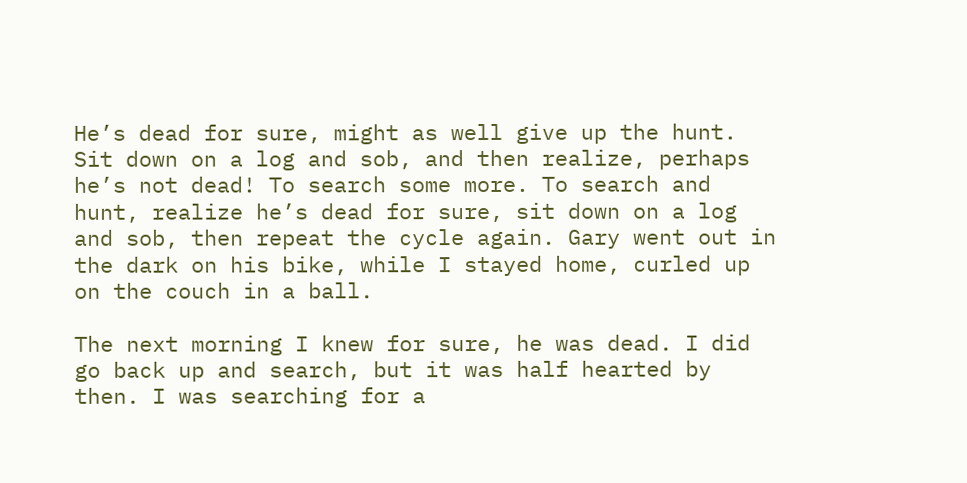He’s dead for sure, might as well give up the hunt. Sit down on a log and sob, and then realize, perhaps he’s not dead! To search some more. To search and hunt, realize he’s dead for sure, sit down on a log and sob, then repeat the cycle again. Gary went out in the dark on his bike, while I stayed home, curled up on the couch in a ball.

The next morning I knew for sure, he was dead. I did go back up and search, but it was half hearted by then. I was searching for a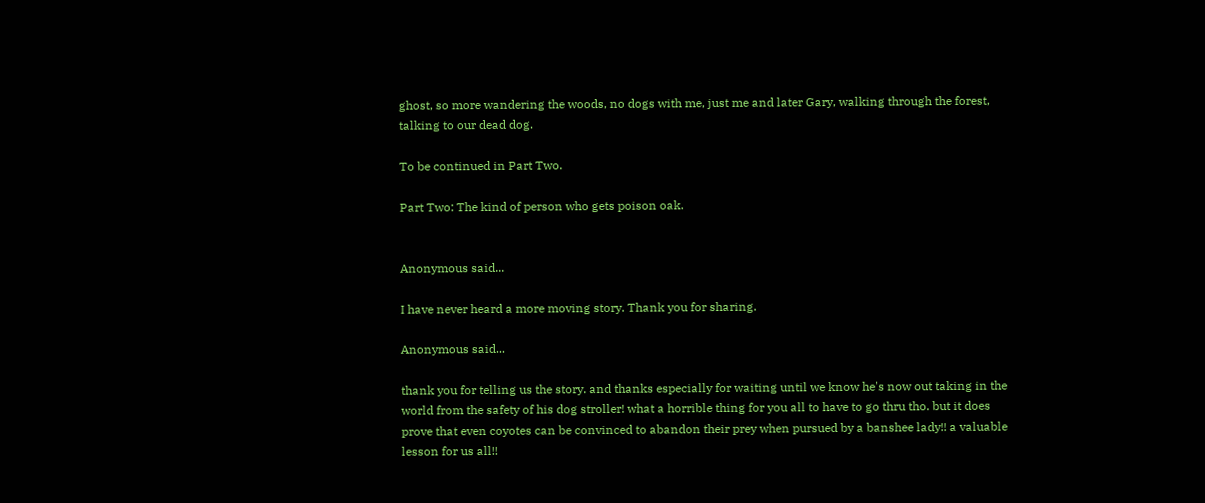ghost, so more wandering the woods, no dogs with me, just me and later Gary, walking through the forest, talking to our dead dog.

To be continued in Part Two.

Part Two: The kind of person who gets poison oak.


Anonymous said...

I have never heard a more moving story. Thank you for sharing.

Anonymous said...

thank you for telling us the story. and thanks especially for waiting until we know he's now out taking in the world from the safety of his dog stroller! what a horrible thing for you all to have to go thru tho. but it does prove that even coyotes can be convinced to abandon their prey when pursued by a banshee lady!! a valuable lesson for us all!!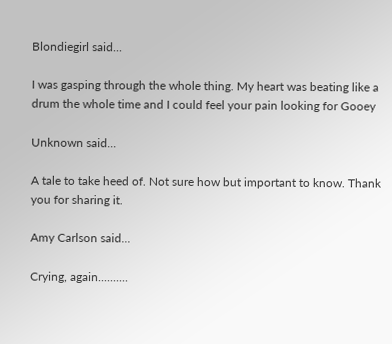Blondiegirl said...

I was gasping through the whole thing. My heart was beating like a drum the whole time and I could feel your pain looking for Gooey

Unknown said...

A tale to take heed of. Not sure how but important to know. Thank you for sharing it.

Amy Carlson said...

Crying, again..........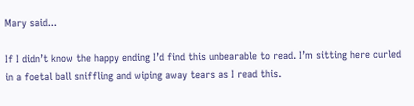Mary said...

If I didn’t know the happy ending I’d find this unbearable to read. I’m sitting here curled in a foetal ball sniffling and wiping away tears as I read this.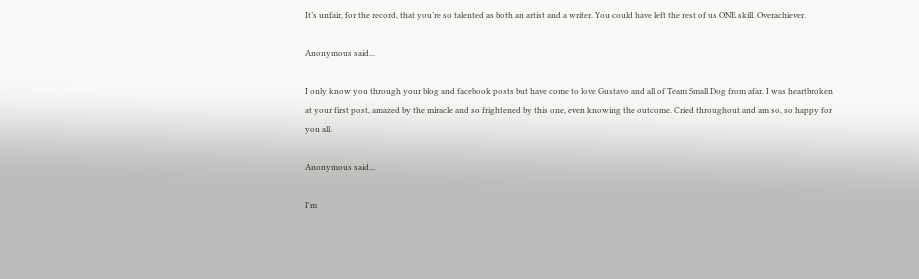It’s unfair, for the record, that you’re so talented as both an artist and a writer. You could have left the rest of us ONE skill. Overachiever.

Anonymous said...

I only know you through your blog and facebook posts but have come to love Gustavo and all of Team Small Dog from afar. I was heartbroken at your first post, amazed by the miracle and so frightened by this one, even knowing the outcome. Cried throughout and am so, so happy for you all.

Anonymous said...

I'm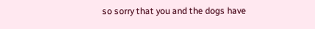so sorry that you and the dogs have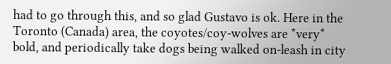had to go through this, and so glad Gustavo is ok. Here in the Toronto (Canada) area, the coyotes/coy-wolves are *very* bold, and periodically take dogs being walked on-leash in city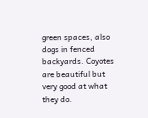green spaces, also dogs in fenced backyards. Coyotes are beautiful but very good at what they do.